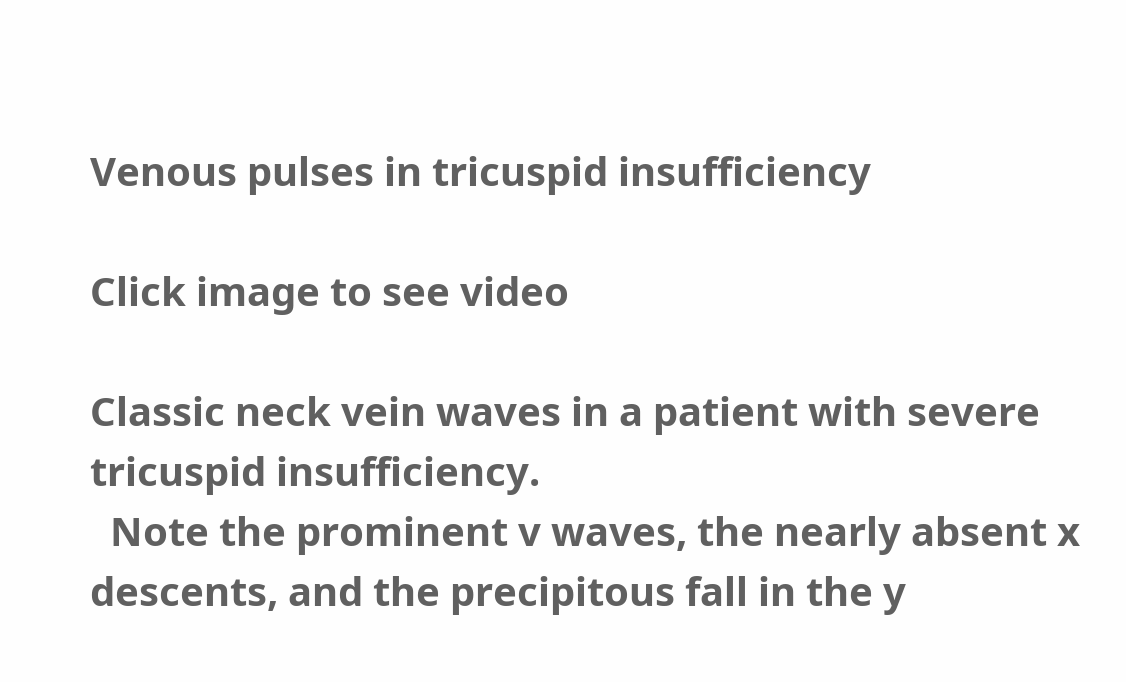Venous pulses in tricuspid insufficiency

Click image to see video

Classic neck vein waves in a patient with severe tricuspid insufficiency.
  Note the prominent v waves, the nearly absent x descents, and the precipitous fall in the y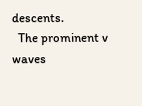descents.
  The prominent v waves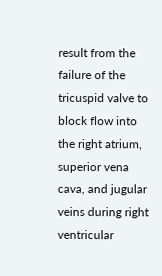result from the failure of the tricuspid valve to block flow into the right atrium, superior vena cava, and jugular veins during right ventricular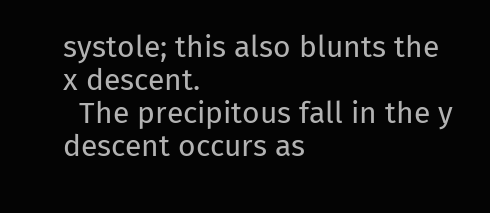systole; this also blunts the x descent.
  The precipitous fall in the y descent occurs as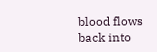blood flows back into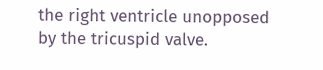the right ventricle unopposed by the tricuspid valve.